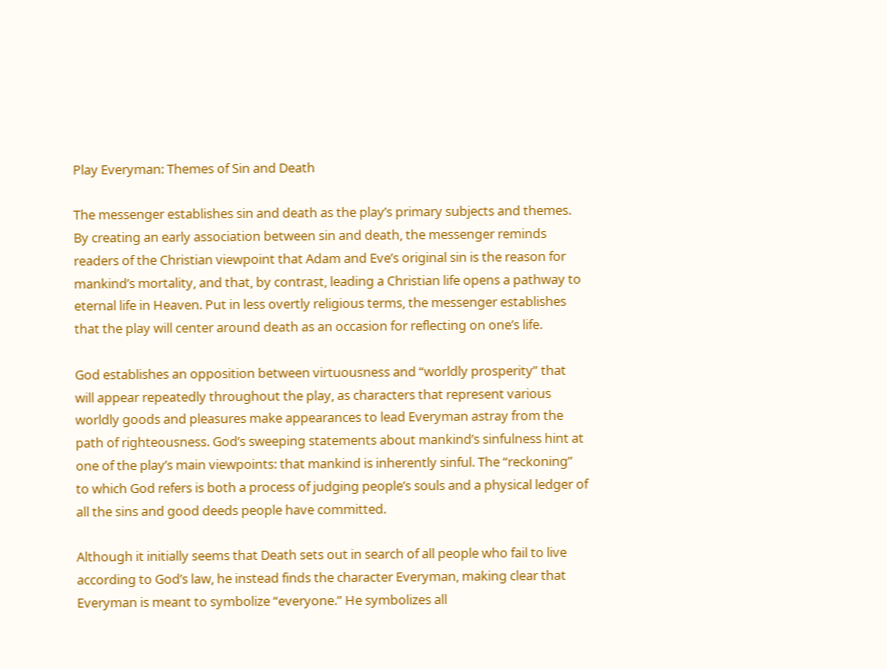Play Everyman: Themes of Sin and Death

The messenger establishes sin and death as the play’s primary subjects and themes. By creating an early association between sin and death, the messenger reminds readers of the Christian viewpoint that Adam and Eve’s original sin is the reason for mankind’s mortality, and that, by contrast, leading a Christian life opens a pathway to eternal life in Heaven. Put in less overtly religious terms, the messenger establishes that the play will center around death as an occasion for reflecting on one’s life.

God establishes an opposition between virtuousness and “worldly prosperity” that will appear repeatedly throughout the play, as characters that represent various worldly goods and pleasures make appearances to lead Everyman astray from the path of righteousness. God’s sweeping statements about mankind’s sinfulness hint at one of the play’s main viewpoints: that mankind is inherently sinful. The “reckoning” to which God refers is both a process of judging people’s souls and a physical ledger of all the sins and good deeds people have committed.

Although it initially seems that Death sets out in search of all people who fail to live according to God’s law, he instead finds the character Everyman, making clear that Everyman is meant to symbolize “everyone.” He symbolizes all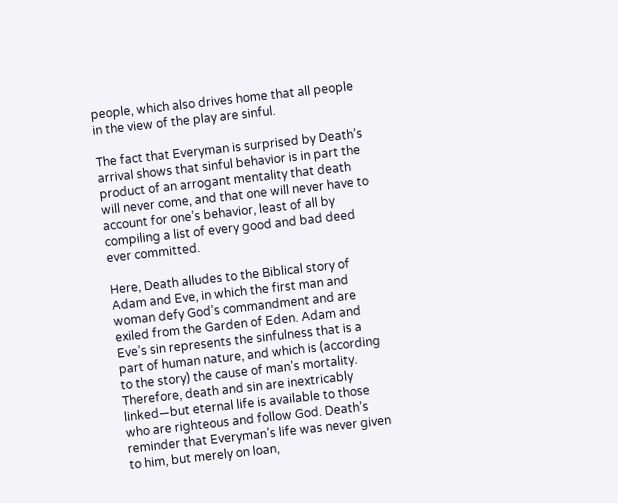people, which also drives home that all people in the view of the play are sinful.

The fact that Everyman is surprised by Death’s arrival shows that sinful behavior is in part the product of an arrogant mentality that death will never come, and that one will never have to account for one’s behavior, least of all by compiling a list of every good and bad deed ever committed.

Here, Death alludes to the Biblical story of Adam and Eve, in which the first man and woman defy God’s commandment and are exiled from the Garden of Eden. Adam and Eve’s sin represents the sinfulness that is a part of human nature, and which is (according to the story) the cause of man’s mortality. Therefore, death and sin are inextricably linked—but eternal life is available to those who are righteous and follow God. Death’s reminder that Everyman’s life was never given to him, but merely on loan,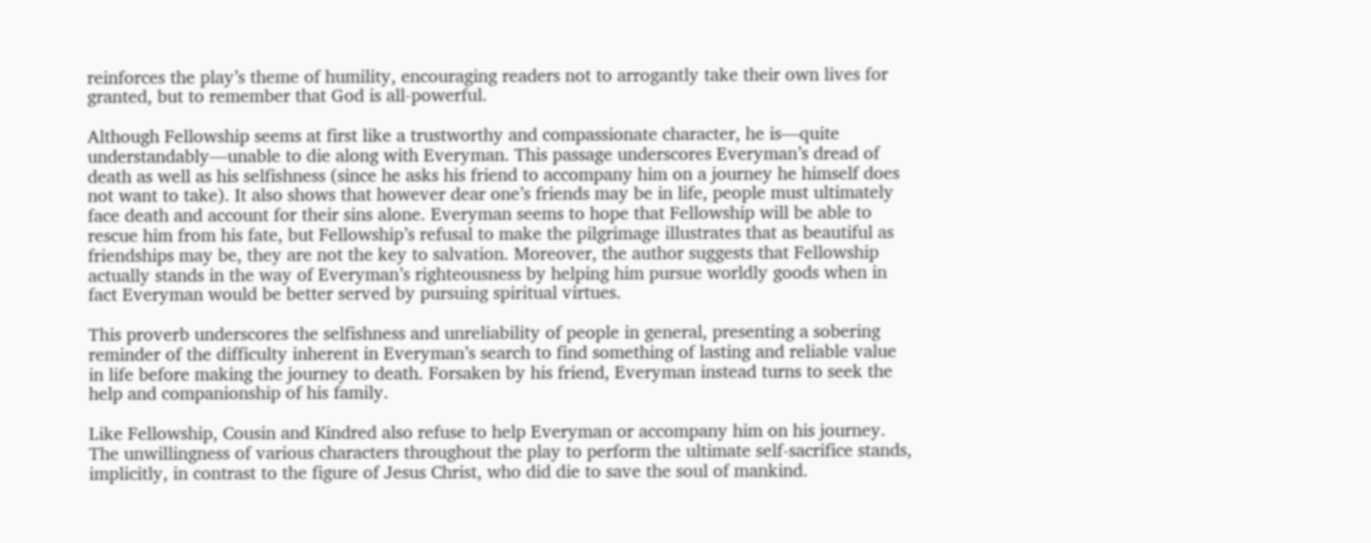reinforces the play’s theme of humility, encouraging readers not to arrogantly take their own lives for granted, but to remember that God is all-powerful.

Although Fellowship seems at first like a trustworthy and compassionate character, he is—quite understandably—unable to die along with Everyman. This passage underscores Everyman’s dread of death as well as his selfishness (since he asks his friend to accompany him on a journey he himself does not want to take). It also shows that however dear one’s friends may be in life, people must ultimately face death and account for their sins alone. Everyman seems to hope that Fellowship will be able to rescue him from his fate, but Fellowship’s refusal to make the pilgrimage illustrates that as beautiful as friendships may be, they are not the key to salvation. Moreover, the author suggests that Fellowship actually stands in the way of Everyman’s righteousness by helping him pursue worldly goods when in fact Everyman would be better served by pursuing spiritual virtues.

This proverb underscores the selfishness and unreliability of people in general, presenting a sobering reminder of the difficulty inherent in Everyman’s search to find something of lasting and reliable value in life before making the journey to death. Forsaken by his friend, Everyman instead turns to seek the help and companionship of his family.

Like Fellowship, Cousin and Kindred also refuse to help Everyman or accompany him on his journey. The unwillingness of various characters throughout the play to perform the ultimate self-sacrifice stands, implicitly, in contrast to the figure of Jesus Christ, who did die to save the soul of mankind.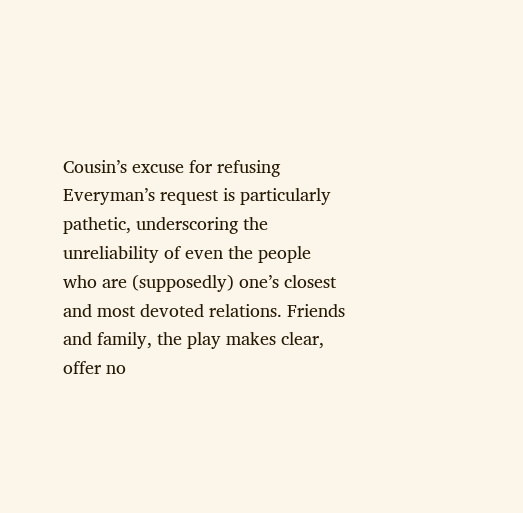Cousin’s excuse for refusing Everyman’s request is particularly pathetic, underscoring the unreliability of even the people who are (supposedly) one’s closest and most devoted relations. Friends and family, the play makes clear, offer no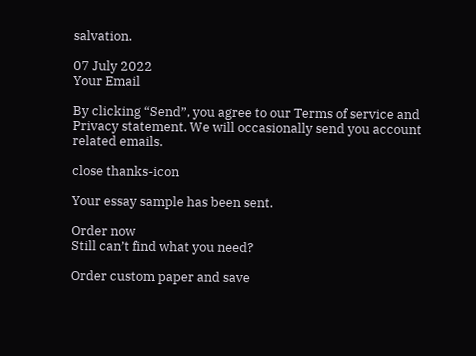salvation.

07 July 2022
Your Email

By clicking “Send”, you agree to our Terms of service and  Privacy statement. We will occasionally send you account related emails.

close thanks-icon

Your essay sample has been sent.

Order now
Still can’t find what you need?

Order custom paper and save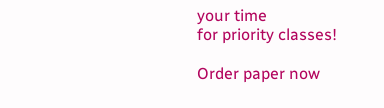your time
for priority classes!

Order paper now